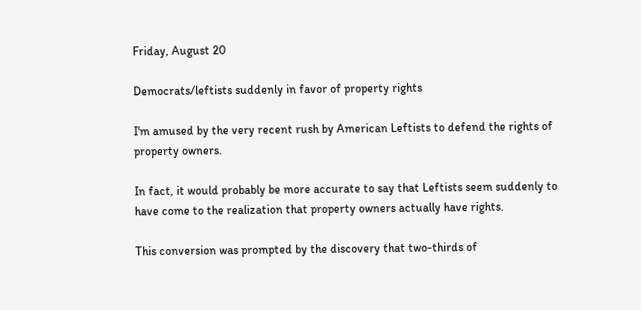Friday, August 20

Democrats/leftists suddenly in favor of property rights

I'm amused by the very recent rush by American Leftists to defend the rights of property owners.

In fact, it would probably be more accurate to say that Leftists seem suddenly to have come to the realization that property owners actually have rights.

This conversion was prompted by the discovery that two-thirds of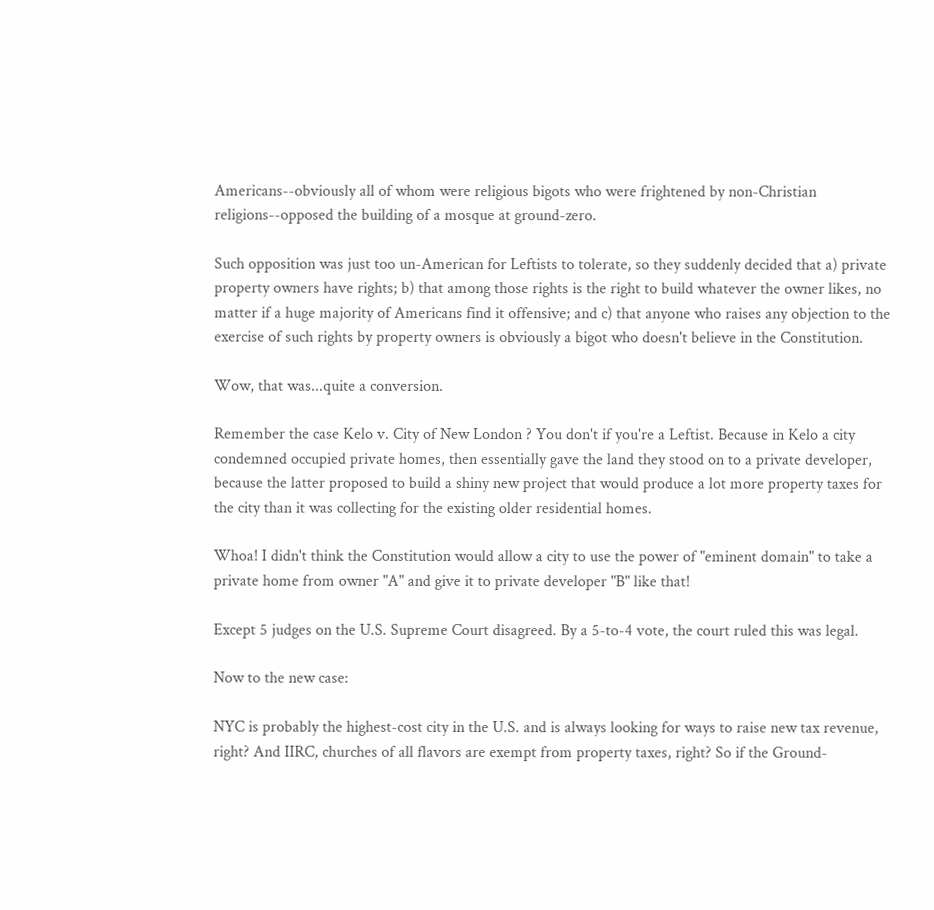Americans--obviously all of whom were religious bigots who were frightened by non-Christian religions--opposed the building of a mosque at ground-zero.

Such opposition was just too un-American for Leftists to tolerate, so they suddenly decided that a) private property owners have rights; b) that among those rights is the right to build whatever the owner likes, no matter if a huge majority of Americans find it offensive; and c) that anyone who raises any objection to the exercise of such rights by property owners is obviously a bigot who doesn't believe in the Constitution.

Wow, that was...quite a conversion.

Remember the case Kelo v. City of New London ? You don't if you're a Leftist. Because in Kelo a city condemned occupied private homes, then essentially gave the land they stood on to a private developer, because the latter proposed to build a shiny new project that would produce a lot more property taxes for the city than it was collecting for the existing older residential homes.

Whoa! I didn't think the Constitution would allow a city to use the power of "eminent domain" to take a private home from owner "A" and give it to private developer "B" like that!

Except 5 judges on the U.S. Supreme Court disagreed. By a 5-to-4 vote, the court ruled this was legal.

Now to the new case:

NYC is probably the highest-cost city in the U.S. and is always looking for ways to raise new tax revenue, right? And IIRC, churches of all flavors are exempt from property taxes, right? So if the Ground-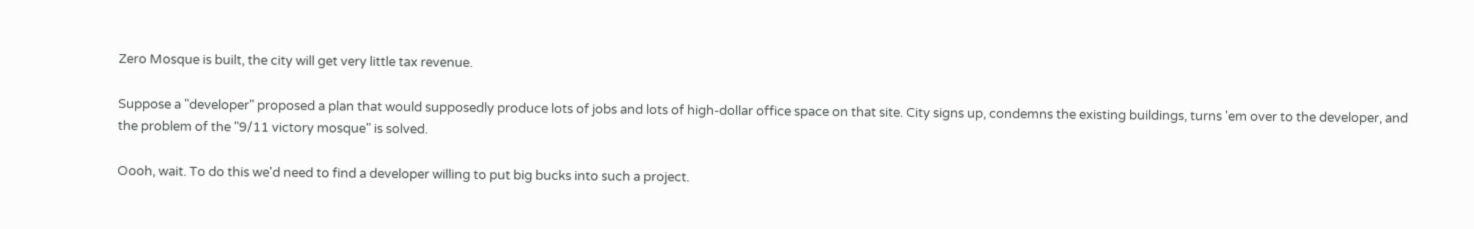Zero Mosque is built, the city will get very little tax revenue.

Suppose a "developer" proposed a plan that would supposedly produce lots of jobs and lots of high-dollar office space on that site. City signs up, condemns the existing buildings, turns 'em over to the developer, and the problem of the "9/11 victory mosque" is solved.

Oooh, wait. To do this we'd need to find a developer willing to put big bucks into such a project.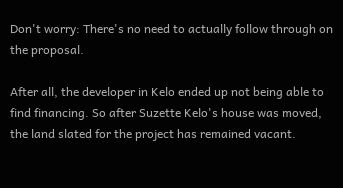Don't worry: There's no need to actually follow through on the proposal.

After all, the developer in Kelo ended up not being able to find financing. So after Suzette Kelo's house was moved, the land slated for the project has remained vacant.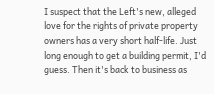I suspect that the Left's new, alleged love for the rights of private property owners has a very short half-life. Just long enough to get a building permit, I'd guess. Then it's back to business as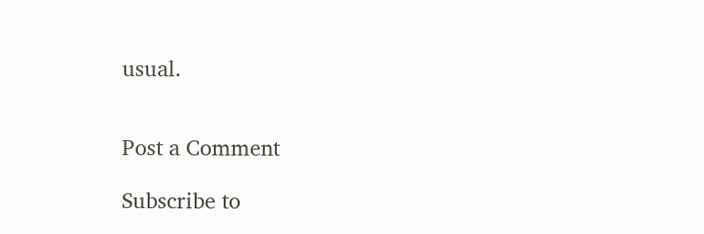usual.


Post a Comment

Subscribe to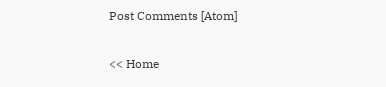Post Comments [Atom]

<< Home